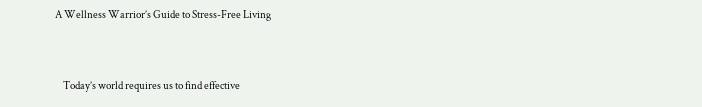A Wellness Warrior’s Guide to Stress-Free Living


    Today’s world requires us to find effective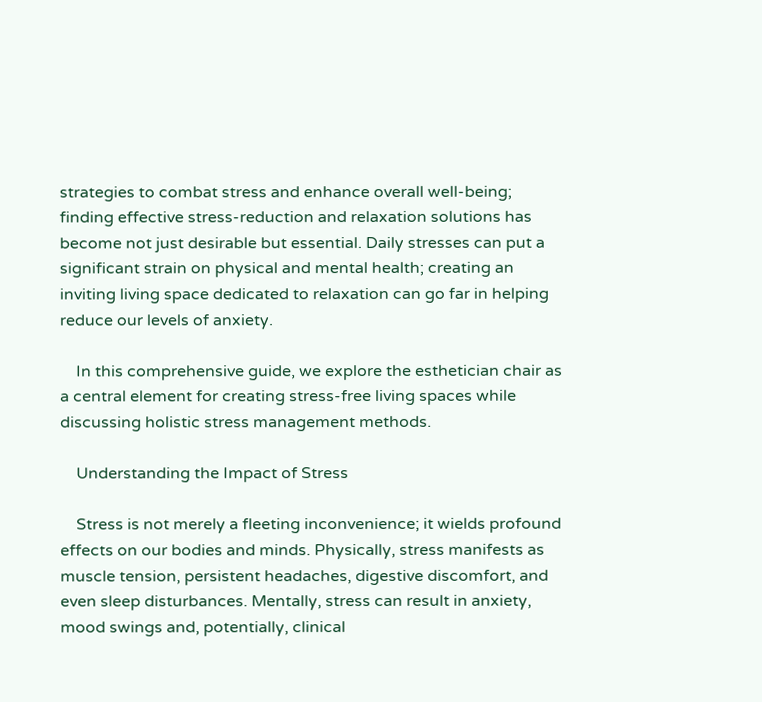strategies to combat stress and enhance overall well-being; finding effective stress-reduction and relaxation solutions has become not just desirable but essential. Daily stresses can put a significant strain on physical and mental health; creating an inviting living space dedicated to relaxation can go far in helping reduce our levels of anxiety.

    In this comprehensive guide, we explore the esthetician chair as a central element for creating stress-free living spaces while discussing holistic stress management methods.

    Understanding the Impact of Stress

    Stress is not merely a fleeting inconvenience; it wields profound effects on our bodies and minds. Physically, stress manifests as muscle tension, persistent headaches, digestive discomfort, and even sleep disturbances. Mentally, stress can result in anxiety, mood swings and, potentially, clinical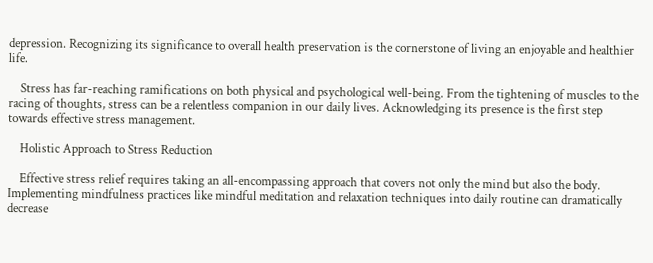depression. Recognizing its significance to overall health preservation is the cornerstone of living an enjoyable and healthier life.

    Stress has far-reaching ramifications on both physical and psychological well-being. From the tightening of muscles to the racing of thoughts, stress can be a relentless companion in our daily lives. Acknowledging its presence is the first step towards effective stress management.

    Holistic Approach to Stress Reduction

    Effective stress relief requires taking an all-encompassing approach that covers not only the mind but also the body. Implementing mindfulness practices like mindful meditation and relaxation techniques into daily routine can dramatically decrease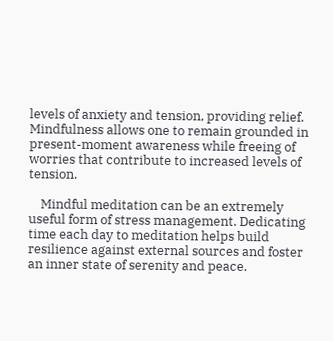levels of anxiety and tension, providing relief. Mindfulness allows one to remain grounded in present-moment awareness while freeing of worries that contribute to increased levels of tension.

    Mindful meditation can be an extremely useful form of stress management. Dedicating time each day to meditation helps build resilience against external sources and foster an inner state of serenity and peace.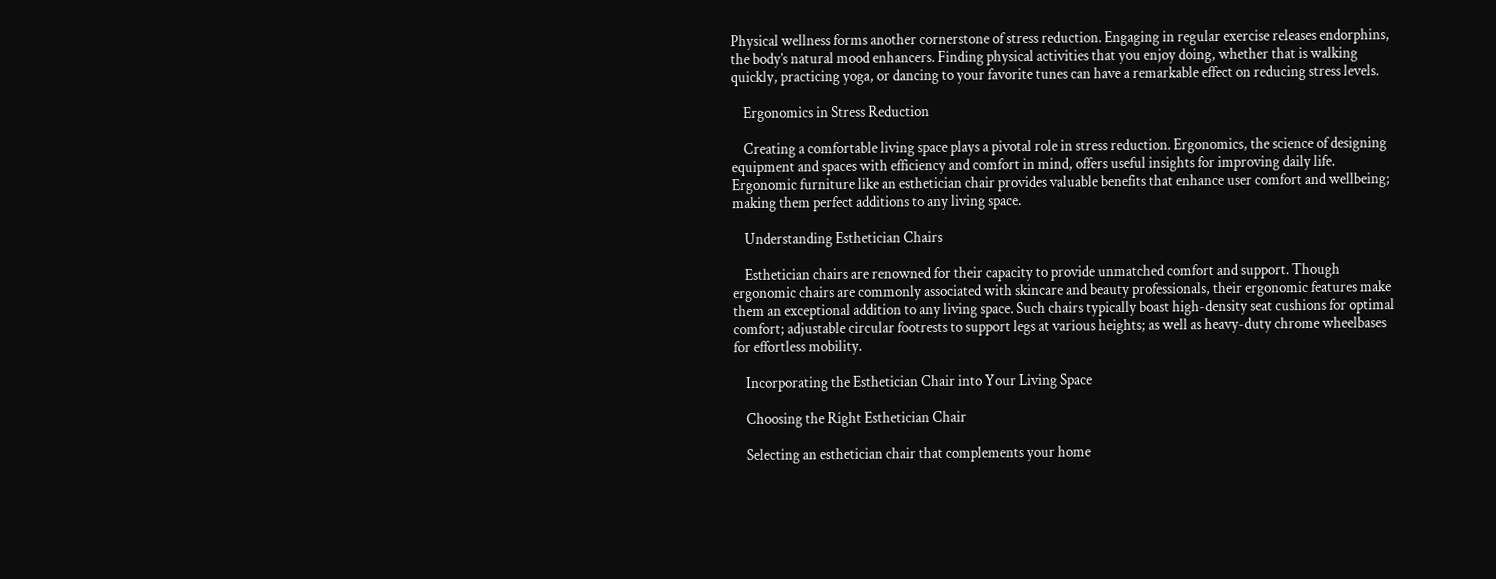Physical wellness forms another cornerstone of stress reduction. Engaging in regular exercise releases endorphins, the body’s natural mood enhancers. Finding physical activities that you enjoy doing, whether that is walking quickly, practicing yoga, or dancing to your favorite tunes can have a remarkable effect on reducing stress levels.

    Ergonomics in Stress Reduction

    Creating a comfortable living space plays a pivotal role in stress reduction. Ergonomics, the science of designing equipment and spaces with efficiency and comfort in mind, offers useful insights for improving daily life. Ergonomic furniture like an esthetician chair provides valuable benefits that enhance user comfort and wellbeing; making them perfect additions to any living space.

    Understanding Esthetician Chairs

    Esthetician chairs are renowned for their capacity to provide unmatched comfort and support. Though ergonomic chairs are commonly associated with skincare and beauty professionals, their ergonomic features make them an exceptional addition to any living space. Such chairs typically boast high-density seat cushions for optimal comfort; adjustable circular footrests to support legs at various heights; as well as heavy-duty chrome wheelbases for effortless mobility.

    Incorporating the Esthetician Chair into Your Living Space

    Choosing the Right Esthetician Chair

    Selecting an esthetician chair that complements your home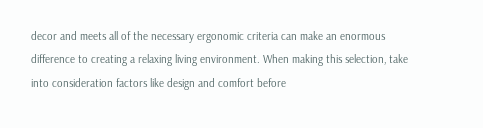decor and meets all of the necessary ergonomic criteria can make an enormous difference to creating a relaxing living environment. When making this selection, take into consideration factors like design and comfort before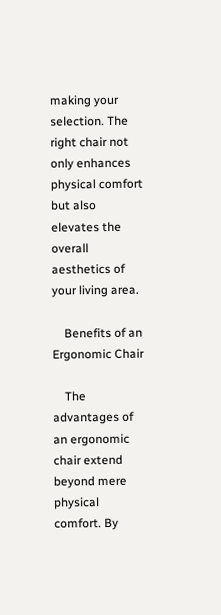making your selection. The right chair not only enhances physical comfort but also elevates the overall aesthetics of your living area.

    Benefits of an Ergonomic Chair

    The advantages of an ergonomic chair extend beyond mere physical comfort. By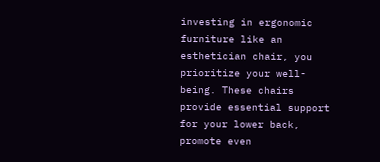investing in ergonomic furniture like an esthetician chair, you prioritize your well-being. These chairs provide essential support for your lower back, promote even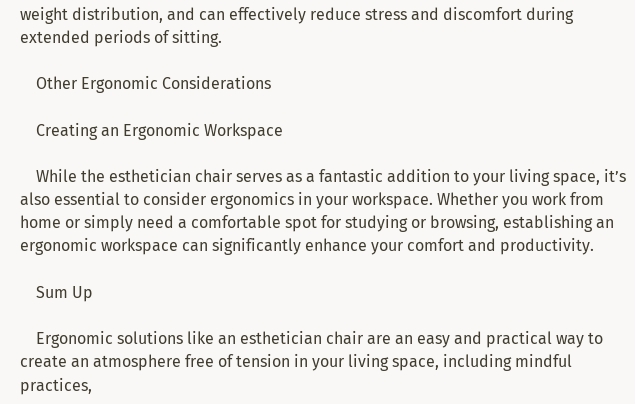weight distribution, and can effectively reduce stress and discomfort during extended periods of sitting.

    Other Ergonomic Considerations

    Creating an Ergonomic Workspace

    While the esthetician chair serves as a fantastic addition to your living space, it’s also essential to consider ergonomics in your workspace. Whether you work from home or simply need a comfortable spot for studying or browsing, establishing an ergonomic workspace can significantly enhance your comfort and productivity.

    Sum Up

    Ergonomic solutions like an esthetician chair are an easy and practical way to create an atmosphere free of tension in your living space, including mindful practices,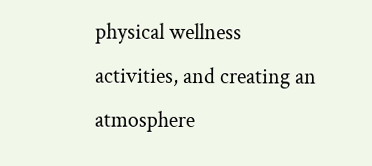physical wellness activities, and creating an atmosphere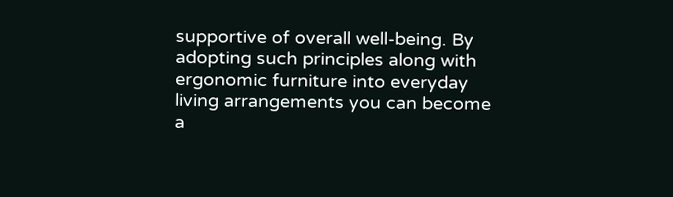supportive of overall well-being. By adopting such principles along with ergonomic furniture into everyday living arrangements you can become a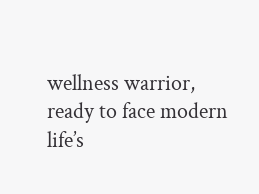wellness warrior, ready to face modern life’s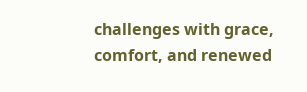challenges with grace, comfort, and renewed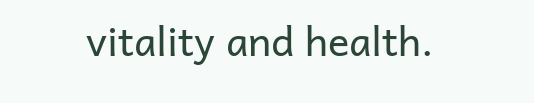vitality and health.